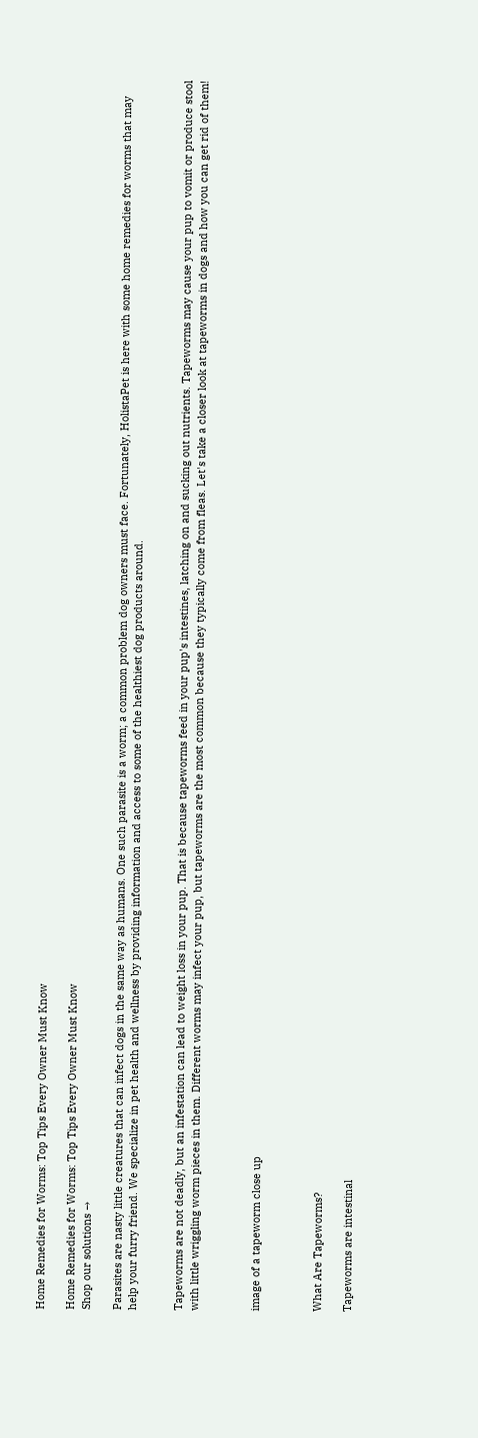Home Remedies for Worms: Top Tips Every Owner Must Know

Home Remedies for Worms: Top Tips Every Owner Must Know
Shop our solutions →

Parasites are nasty little creatures that can infect dogs in the same way as humans. One such parasite is a worm; a common problem dog owners must face. Fortunately, HolistaPet is here with some home remedies for worms that may help your furry friend. We specialize in pet health and wellness by providing information and access to some of the healthiest dog products around.


Tapeworms are not deadly, but an infestation can lead to weight loss in your pup. That is because tapeworms feed in your pup's intestines, latching on and sucking out nutrients. Tapeworms may cause your pup to vomit or produce stool with little wriggling worm pieces in them. Different worms may infect your pup, but tapeworms are the most common because they typically come from fleas. Let's take a closer look at tapeworms in dogs and how you can get rid of them!



image of a tapeworm close up



What Are Tapeworms?

Tapeworms are intestinal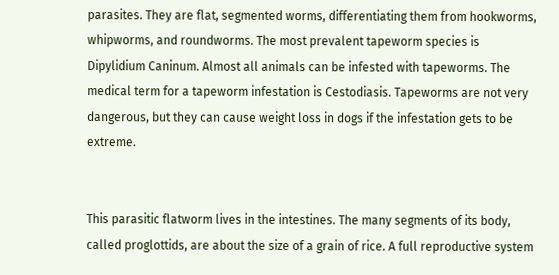parasites. They are flat, segmented worms, differentiating them from hookworms, whipworms, and roundworms. The most prevalent tapeworm species is Dipylidium Caninum. Almost all animals can be infested with tapeworms. The medical term for a tapeworm infestation is Cestodiasis. Tapeworms are not very dangerous, but they can cause weight loss in dogs if the infestation gets to be extreme.


This parasitic flatworm lives in the intestines. The many segments of its body, called proglottids, are about the size of a grain of rice. A full reproductive system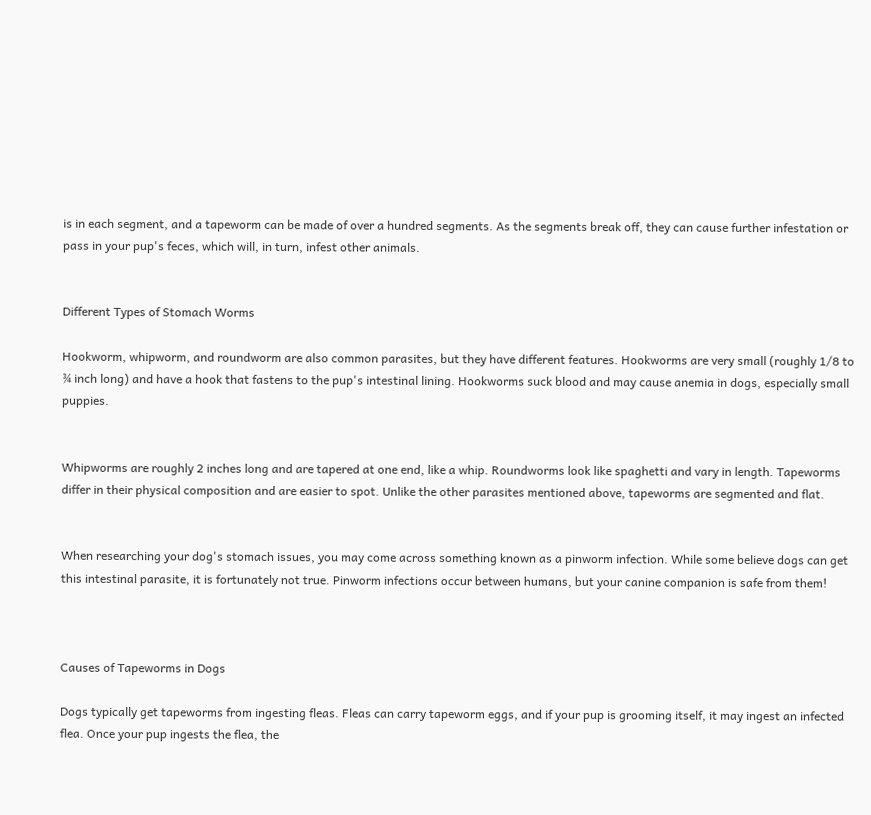is in each segment, and a tapeworm can be made of over a hundred segments. As the segments break off, they can cause further infestation or pass in your pup's feces, which will, in turn, infest other animals.


Different Types of Stomach Worms

Hookworm, whipworm, and roundworm are also common parasites, but they have different features. Hookworms are very small (roughly 1/8 to ¾ inch long) and have a hook that fastens to the pup's intestinal lining. Hookworms suck blood and may cause anemia in dogs, especially small puppies.


Whipworms are roughly 2 inches long and are tapered at one end, like a whip. Roundworms look like spaghetti and vary in length. Tapeworms differ in their physical composition and are easier to spot. Unlike the other parasites mentioned above, tapeworms are segmented and flat.


When researching your dog's stomach issues, you may come across something known as a pinworm infection. While some believe dogs can get this intestinal parasite, it is fortunately not true. Pinworm infections occur between humans, but your canine companion is safe from them!



Causes of Tapeworms in Dogs

Dogs typically get tapeworms from ingesting fleas. Fleas can carry tapeworm eggs, and if your pup is grooming itself, it may ingest an infected flea. Once your pup ingests the flea, the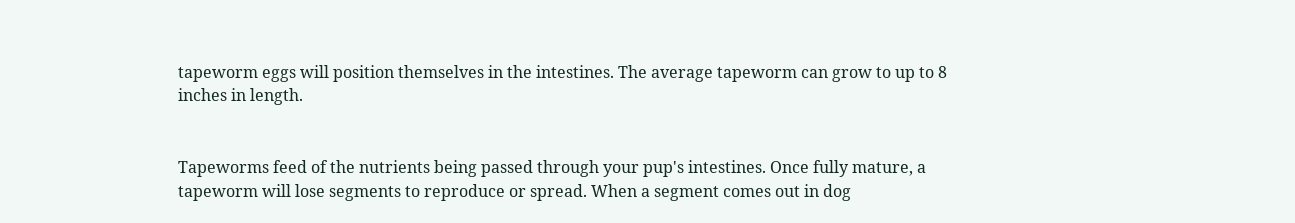tapeworm eggs will position themselves in the intestines. The average tapeworm can grow to up to 8 inches in length.


Tapeworms feed of the nutrients being passed through your pup's intestines. Once fully mature, a tapeworm will lose segments to reproduce or spread. When a segment comes out in dog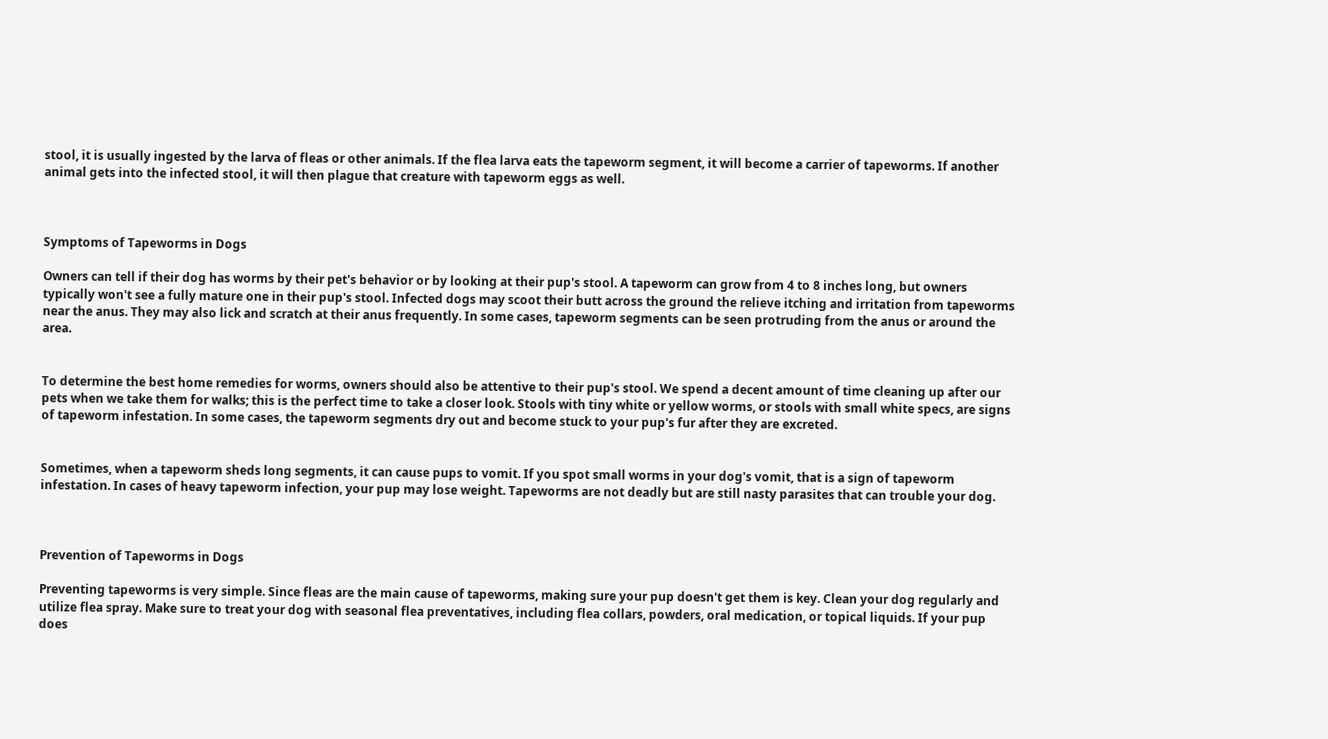stool, it is usually ingested by the larva of fleas or other animals. If the flea larva eats the tapeworm segment, it will become a carrier of tapeworms. If another animal gets into the infected stool, it will then plague that creature with tapeworm eggs as well.



Symptoms of Tapeworms in Dogs

Owners can tell if their dog has worms by their pet's behavior or by looking at their pup's stool. A tapeworm can grow from 4 to 8 inches long, but owners typically won't see a fully mature one in their pup's stool. Infected dogs may scoot their butt across the ground the relieve itching and irritation from tapeworms near the anus. They may also lick and scratch at their anus frequently. In some cases, tapeworm segments can be seen protruding from the anus or around the area.


To determine the best home remedies for worms, owners should also be attentive to their pup's stool. We spend a decent amount of time cleaning up after our pets when we take them for walks; this is the perfect time to take a closer look. Stools with tiny white or yellow worms, or stools with small white specs, are signs of tapeworm infestation. In some cases, the tapeworm segments dry out and become stuck to your pup's fur after they are excreted.


Sometimes, when a tapeworm sheds long segments, it can cause pups to vomit. If you spot small worms in your dog's vomit, that is a sign of tapeworm infestation. In cases of heavy tapeworm infection, your pup may lose weight. Tapeworms are not deadly but are still nasty parasites that can trouble your dog.



Prevention of Tapeworms in Dogs

Preventing tapeworms is very simple. Since fleas are the main cause of tapeworms, making sure your pup doesn't get them is key. Clean your dog regularly and utilize flea spray. Make sure to treat your dog with seasonal flea preventatives, including flea collars, powders, oral medication, or topical liquids. If your pup does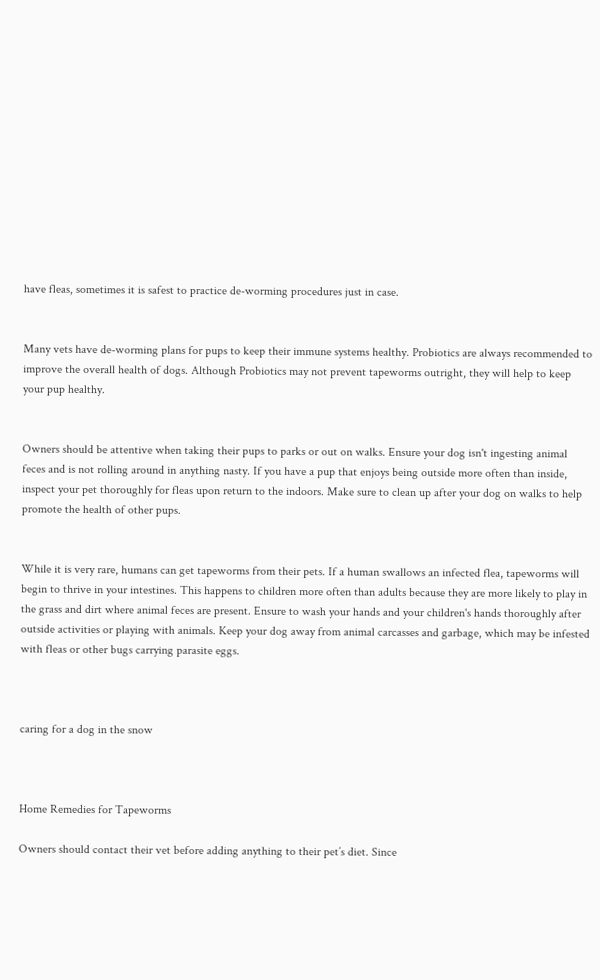have fleas, sometimes it is safest to practice de-worming procedures just in case.


Many vets have de-worming plans for pups to keep their immune systems healthy. Probiotics are always recommended to improve the overall health of dogs. Although Probiotics may not prevent tapeworms outright, they will help to keep your pup healthy.


Owners should be attentive when taking their pups to parks or out on walks. Ensure your dog isn't ingesting animal feces and is not rolling around in anything nasty. If you have a pup that enjoys being outside more often than inside, inspect your pet thoroughly for fleas upon return to the indoors. Make sure to clean up after your dog on walks to help promote the health of other pups.


While it is very rare, humans can get tapeworms from their pets. If a human swallows an infected flea, tapeworms will begin to thrive in your intestines. This happens to children more often than adults because they are more likely to play in the grass and dirt where animal feces are present. Ensure to wash your hands and your children's hands thoroughly after outside activities or playing with animals. Keep your dog away from animal carcasses and garbage, which may be infested with fleas or other bugs carrying parasite eggs.



caring for a dog in the snow



Home Remedies for Tapeworms

Owners should contact their vet before adding anything to their pet’s diet. Since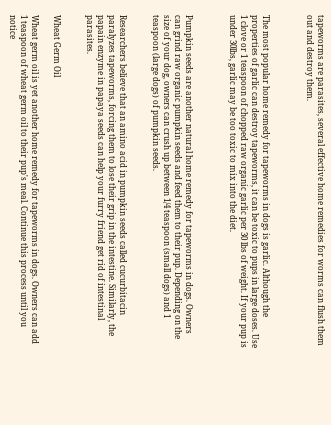tapeworms are parasites, several effective home remedies for worms can flush them out and destroy them.



The most popular home remedy for tapeworms in dogs is garlic. Although the properties of garlic can destroy tapeworms, it can be toxic to pups in large doses. Use 1 clove or 1 teaspoon of chopped raw organic garlic per 30 lbs of weight. If your pup is under 30lbs, garlic may be too toxic to mix into the diet.



Pumpkin seeds are another natural home remedy for tapeworms in dogs. Owners can grind raw organic pumpkin seeds and feed them to their pup. Depending on the size of your dog, owners can crush up between 1/4 teaspoon (small dogs) and 1 teaspoon (large dogs) of pumpkin seeds.


Researchers believe that an amino acid in pumpkin seeds called cucurbitacin paralyzes tapeworms, forcing them to lose their grip in the intestine. Similarly, the papain enzyme in papaya seeds can help your furry friend get rid of intestinal parasites.


Wheat Germ Oil

Wheat germ oil is yet another home remedy for tapeworms in dogs. Owners can add 1 teaspoon of wheat germ oil to their pup's meal. Continue this process until you notice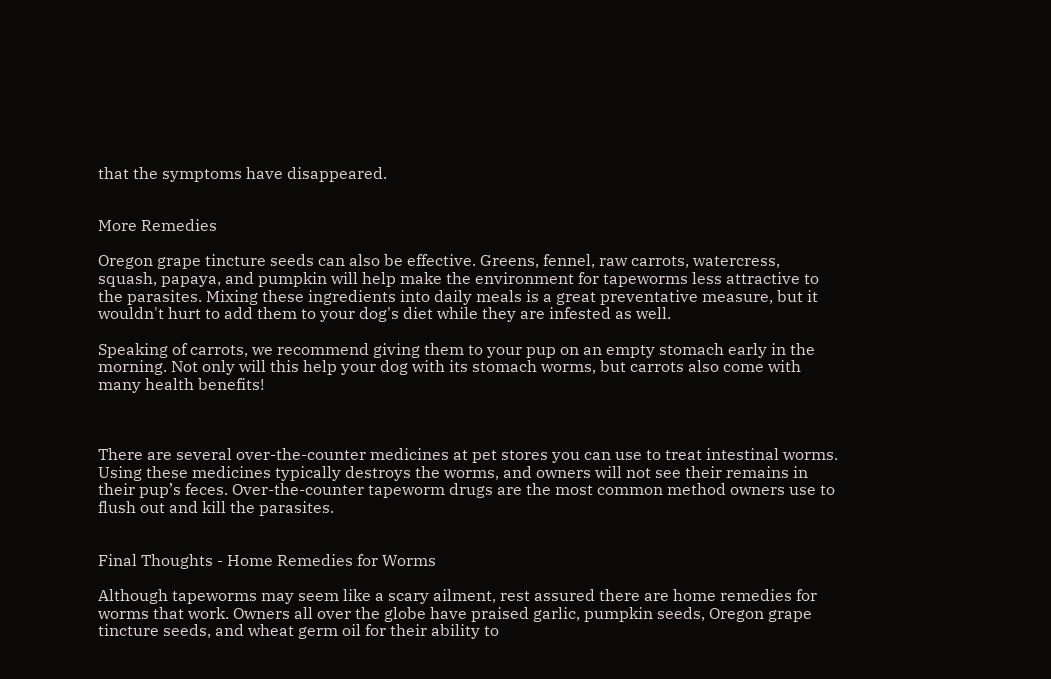that the symptoms have disappeared.


More Remedies

Oregon grape tincture seeds can also be effective. Greens, fennel, raw carrots, watercress, squash, papaya, and pumpkin will help make the environment for tapeworms less attractive to the parasites. Mixing these ingredients into daily meals is a great preventative measure, but it wouldn't hurt to add them to your dog's diet while they are infested as well.

Speaking of carrots, we recommend giving them to your pup on an empty stomach early in the morning. Not only will this help your dog with its stomach worms, but carrots also come with many health benefits!



There are several over-the-counter medicines at pet stores you can use to treat intestinal worms. Using these medicines typically destroys the worms, and owners will not see their remains in their pup’s feces. Over-the-counter tapeworm drugs are the most common method owners use to flush out and kill the parasites.


Final Thoughts - Home Remedies for Worms

Although tapeworms may seem like a scary ailment, rest assured there are home remedies for worms that work. Owners all over the globe have praised garlic, pumpkin seeds, Oregon grape tincture seeds, and wheat germ oil for their ability to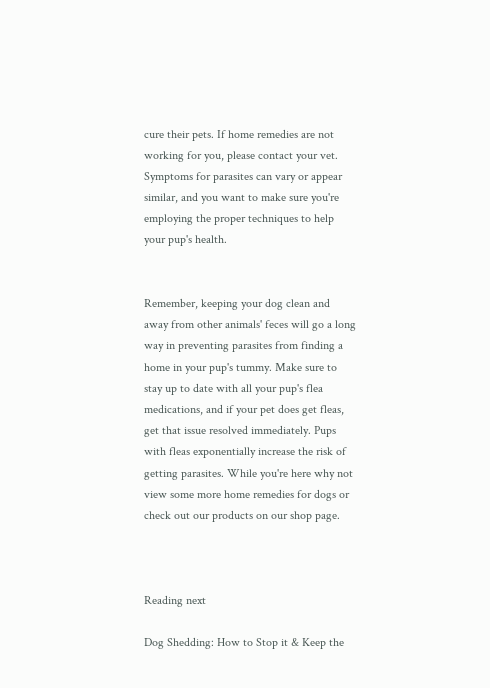cure their pets. If home remedies are not working for you, please contact your vet. Symptoms for parasites can vary or appear similar, and you want to make sure you're employing the proper techniques to help your pup's health.


Remember, keeping your dog clean and away from other animals' feces will go a long way in preventing parasites from finding a home in your pup's tummy. Make sure to stay up to date with all your pup's flea medications, and if your pet does get fleas, get that issue resolved immediately. Pups with fleas exponentially increase the risk of getting parasites. While you're here why not view some more home remedies for dogs or check out our products on our shop page.



Reading next

Dog Shedding: How to Stop it & Keep the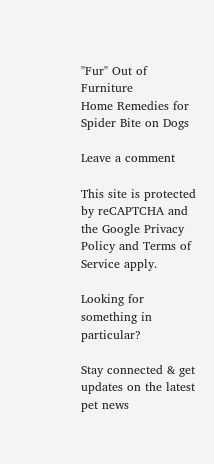"Fur" Out of Furniture
Home Remedies for Spider Bite on Dogs

Leave a comment

This site is protected by reCAPTCHA and the Google Privacy Policy and Terms of Service apply.

Looking for something in particular?

Stay connected & get updates on the latest pet news